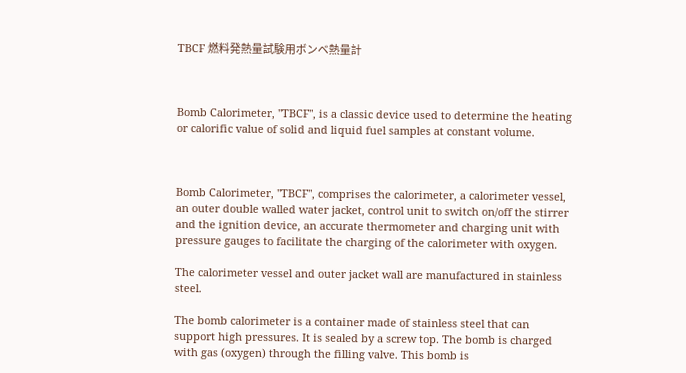TBCF 燃料発熱量試験用ボンベ熱量計



Bomb Calorimeter, "TBCF", is a classic device used to determine the heating or calorific value of solid and liquid fuel samples at constant volume.



Bomb Calorimeter, "TBCF", comprises the calorimeter, a calorimeter vessel, an outer double walled water jacket, control unit to switch on/off the stirrer and the ignition device, an accurate thermometer and charging unit with pressure gauges to facilitate the charging of the calorimeter with oxygen.

The calorimeter vessel and outer jacket wall are manufactured in stainless steel.

The bomb calorimeter is a container made of stainless steel that can support high pressures. It is sealed by a screw top. The bomb is charged with gas (oxygen) through the filling valve. This bomb is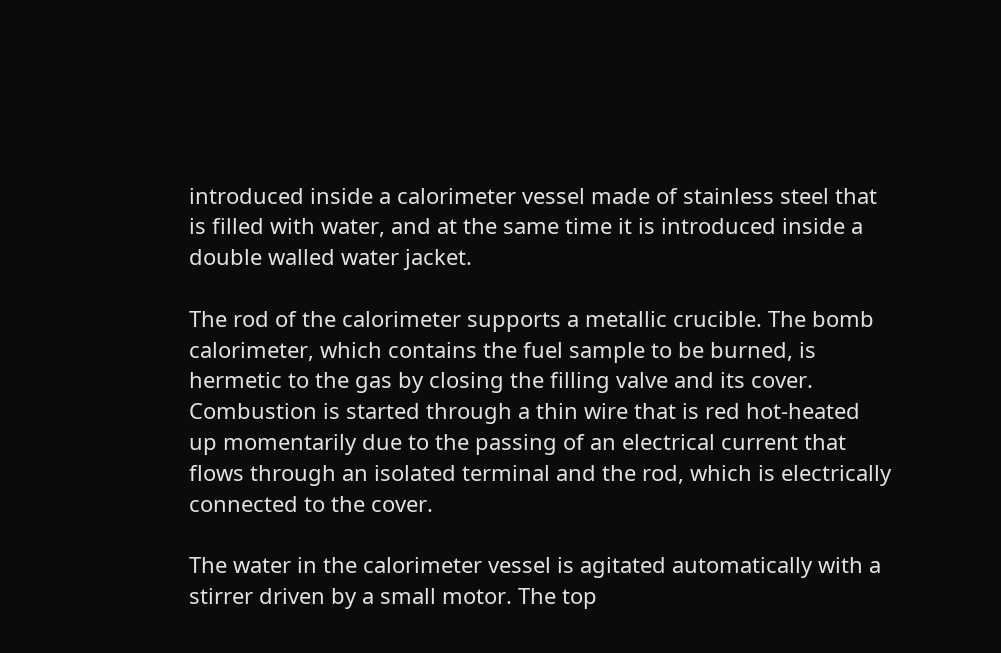introduced inside a calorimeter vessel made of stainless steel that is filled with water, and at the same time it is introduced inside a double walled water jacket.

The rod of the calorimeter supports a metallic crucible. The bomb calorimeter, which contains the fuel sample to be burned, is hermetic to the gas by closing the filling valve and its cover. Combustion is started through a thin wire that is red hot-heated up momentarily due to the passing of an electrical current that flows through an isolated terminal and the rod, which is electrically connected to the cover.

The water in the calorimeter vessel is agitated automatically with a stirrer driven by a small motor. The top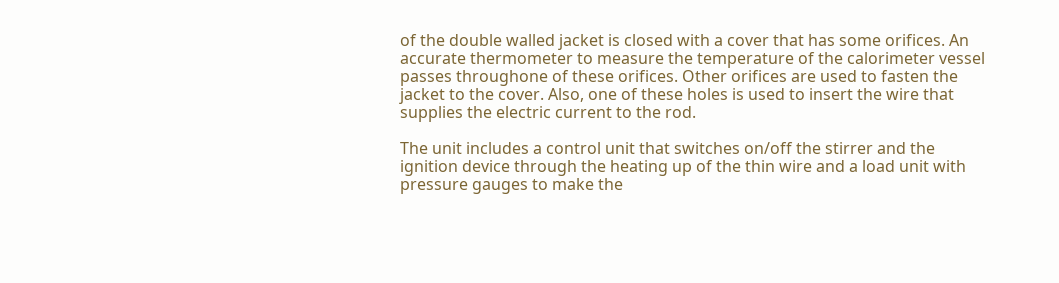of the double walled jacket is closed with a cover that has some orifices. An accurate thermometer to measure the temperature of the calorimeter vessel passes throughone of these orifices. Other orifices are used to fasten the jacket to the cover. Also, one of these holes is used to insert the wire that supplies the electric current to the rod.

The unit includes a control unit that switches on/off the stirrer and the ignition device through the heating up of the thin wire and a load unit with pressure gauges to make the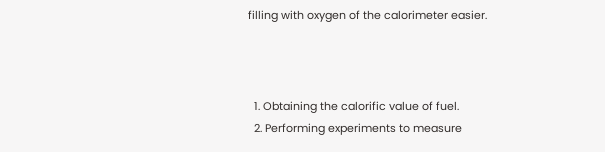filling with oxygen of the calorimeter easier.



  1. Obtaining the calorific value of fuel.
  2. Performing experiments to measure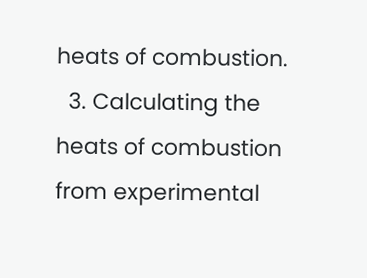heats of combustion.
  3. Calculating the heats of combustion from experimental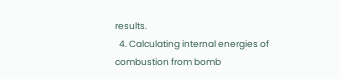results.
  4. Calculating internal energies of combustion from bomb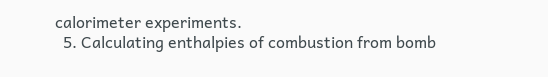calorimeter experiments.
  5. Calculating enthalpies of combustion from bomb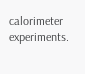calorimeter experiments.